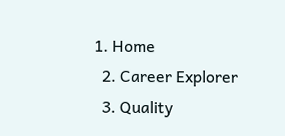1. Home
  2. Career Explorer
  3. Quality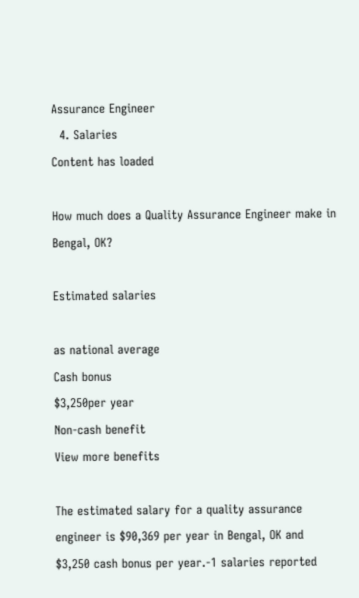Assurance Engineer
  4. Salaries
Content has loaded

How much does a Quality Assurance Engineer make in Bengal, OK?

Estimated salaries

as national average
Cash bonus
$3,250per year
Non-cash benefit
View more benefits

The estimated salary for a quality assurance engineer is $90,369 per year in Bengal, OK and $3,250 cash bonus per year.-1 salaries reported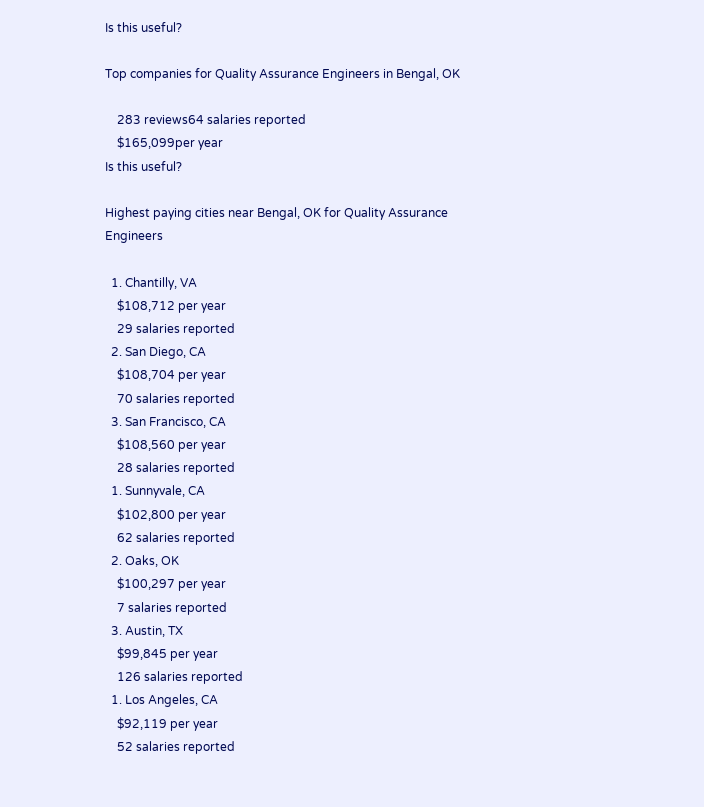Is this useful?

Top companies for Quality Assurance Engineers in Bengal, OK

    283 reviews64 salaries reported
    $165,099per year
Is this useful?

Highest paying cities near Bengal, OK for Quality Assurance Engineers

  1. Chantilly, VA
    $108,712 per year
    29 salaries reported
  2. San Diego, CA
    $108,704 per year
    70 salaries reported
  3. San Francisco, CA
    $108,560 per year
    28 salaries reported
  1. Sunnyvale, CA
    $102,800 per year
    62 salaries reported
  2. Oaks, OK
    $100,297 per year
    7 salaries reported
  3. Austin, TX
    $99,845 per year
    126 salaries reported
  1. Los Angeles, CA
    $92,119 per year
    52 salaries reported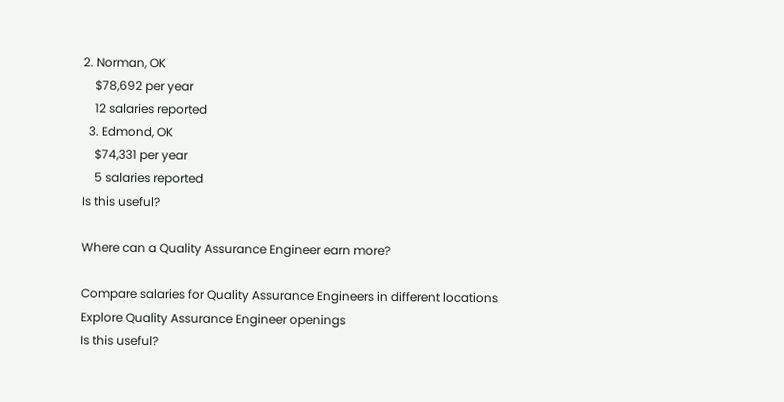2. Norman, OK
    $78,692 per year
    12 salaries reported
  3. Edmond, OK
    $74,331 per year
    5 salaries reported
Is this useful?

Where can a Quality Assurance Engineer earn more?

Compare salaries for Quality Assurance Engineers in different locations
Explore Quality Assurance Engineer openings
Is this useful?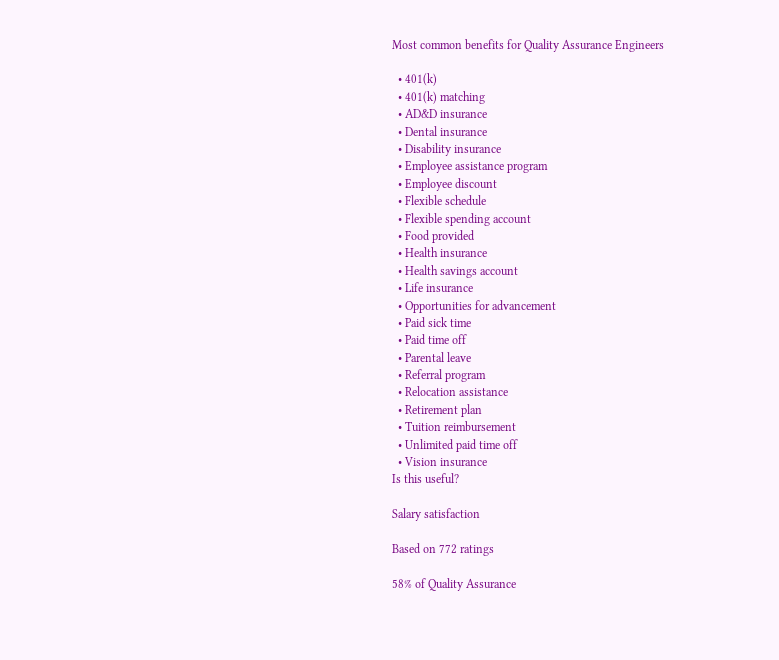Most common benefits for Quality Assurance Engineers

  • 401(k)
  • 401(k) matching
  • AD&D insurance
  • Dental insurance
  • Disability insurance
  • Employee assistance program
  • Employee discount
  • Flexible schedule
  • Flexible spending account
  • Food provided
  • Health insurance
  • Health savings account
  • Life insurance
  • Opportunities for advancement
  • Paid sick time
  • Paid time off
  • Parental leave
  • Referral program
  • Relocation assistance
  • Retirement plan
  • Tuition reimbursement
  • Unlimited paid time off
  • Vision insurance
Is this useful?

Salary satisfaction

Based on 772 ratings

58% of Quality Assurance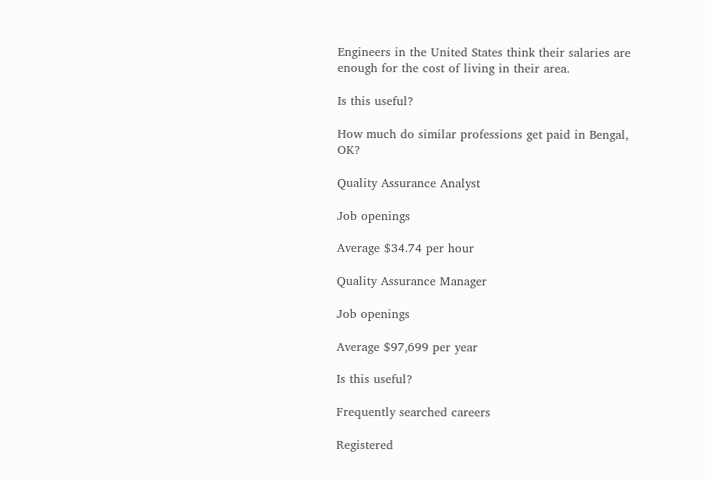Engineers in the United States think their salaries are enough for the cost of living in their area.

Is this useful?

How much do similar professions get paid in Bengal, OK?

Quality Assurance Analyst

Job openings

Average $34.74 per hour

Quality Assurance Manager

Job openings

Average $97,699 per year

Is this useful?

Frequently searched careers

Registered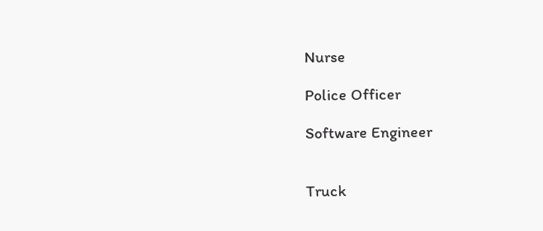Nurse

Police Officer

Software Engineer


Truck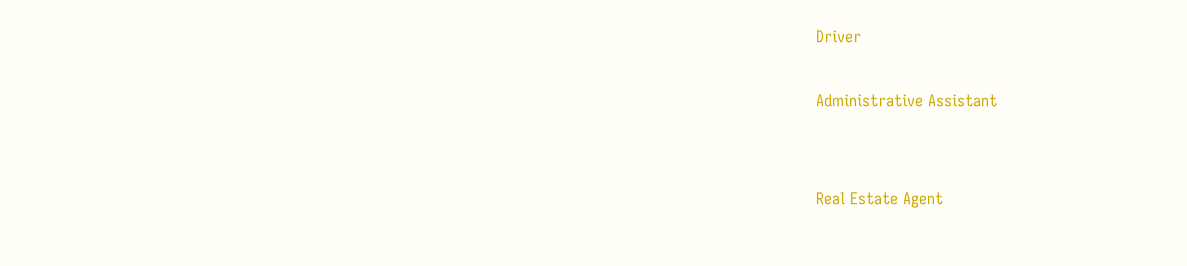Driver

Administrative Assistant


Real Estate Agent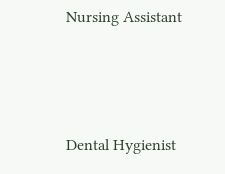Nursing Assistant



Dental Hygienist